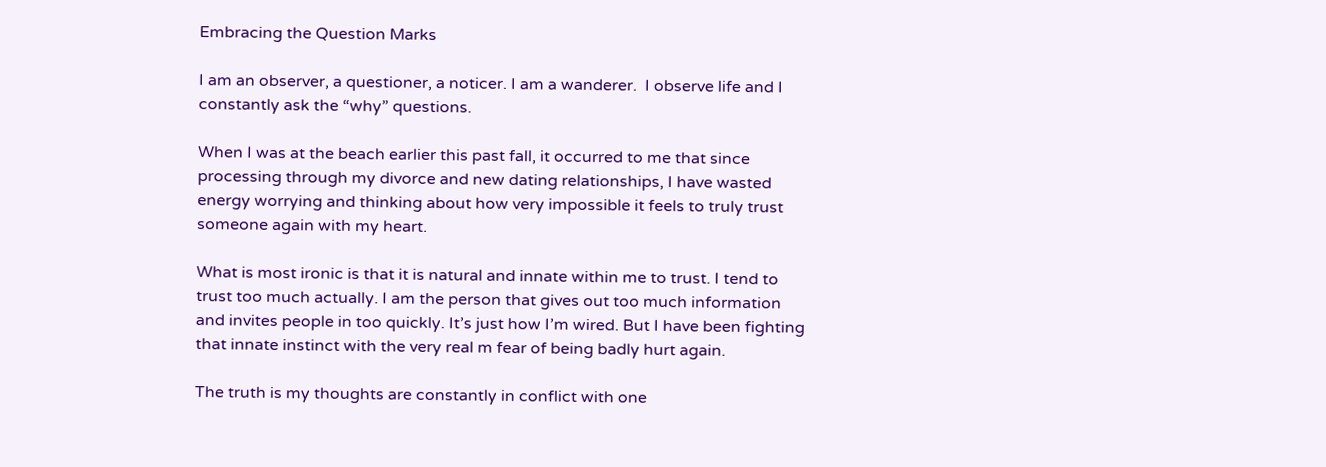Embracing the Question Marks

I am an observer, a questioner, a noticer. I am a wanderer.  I observe life and I constantly ask the “why” questions.

When I was at the beach earlier this past fall, it occurred to me that since processing through my divorce and new dating relationships, I have wasted energy worrying and thinking about how very impossible it feels to truly trust someone again with my heart.

What is most ironic is that it is natural and innate within me to trust. I tend to trust too much actually. I am the person that gives out too much information and invites people in too quickly. It’s just how I’m wired. But I have been fighting that innate instinct with the very real m fear of being badly hurt again.

The truth is my thoughts are constantly in conflict with one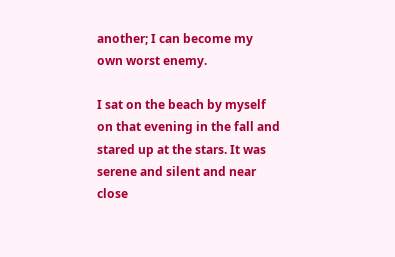another; I can become my own worst enemy.

I sat on the beach by myself on that evening in the fall and stared up at the stars. It was serene and silent and near close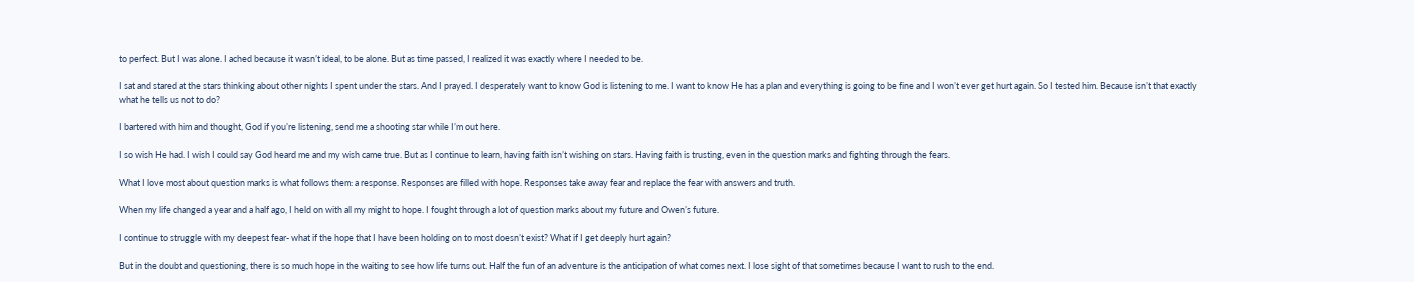to perfect. But I was alone. I ached because it wasn’t ideal, to be alone. But as time passed, I realized it was exactly where I needed to be.

I sat and stared at the stars thinking about other nights I spent under the stars. And I prayed. I desperately want to know God is listening to me. I want to know He has a plan and everything is going to be fine and I won’t ever get hurt again. So I tested him. Because isn’t that exactly what he tells us not to do?

I bartered with him and thought, God if you’re listening, send me a shooting star while I’m out here.

I so wish He had. I wish I could say God heard me and my wish came true. But as I continue to learn, having faith isn’t wishing on stars. Having faith is trusting, even in the question marks and fighting through the fears.

What I love most about question marks is what follows them: a response. Responses are filled with hope. Responses take away fear and replace the fear with answers and truth.

When my life changed a year and a half ago, I held on with all my might to hope. I fought through a lot of question marks about my future and Owen’s future.

I continue to struggle with my deepest fear- what if the hope that I have been holding on to most doesn’t exist? What if I get deeply hurt again?

But in the doubt and questioning, there is so much hope in the waiting to see how life turns out. Half the fun of an adventure is the anticipation of what comes next. I lose sight of that sometimes because I want to rush to the end.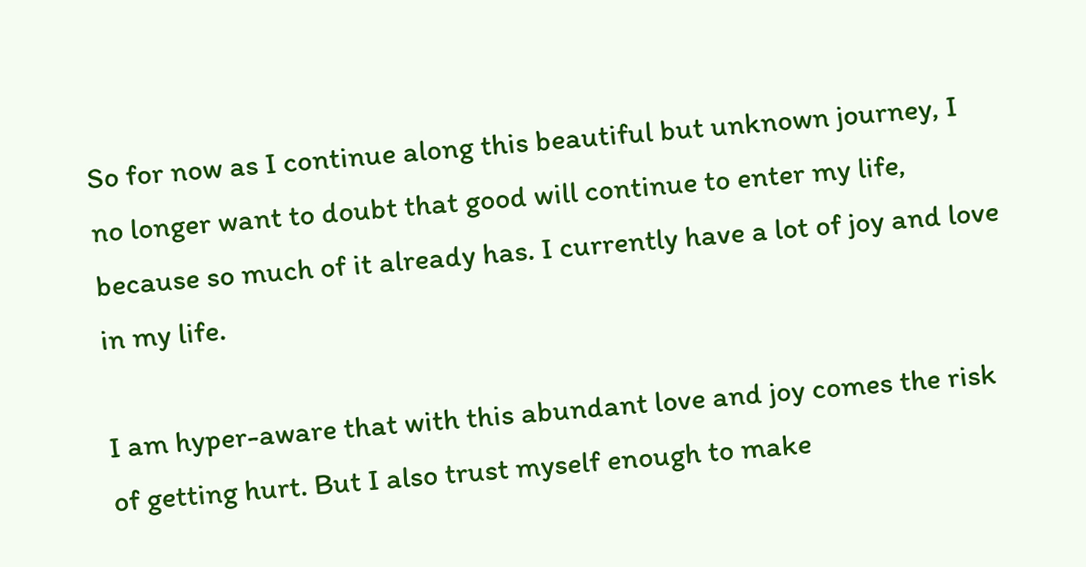So for now as I continue along this beautiful but unknown journey, I no longer want to doubt that good will continue to enter my life, because so much of it already has. I currently have a lot of joy and love in my life.

I am hyper-aware that with this abundant love and joy comes the risk of getting hurt. But I also trust myself enough to make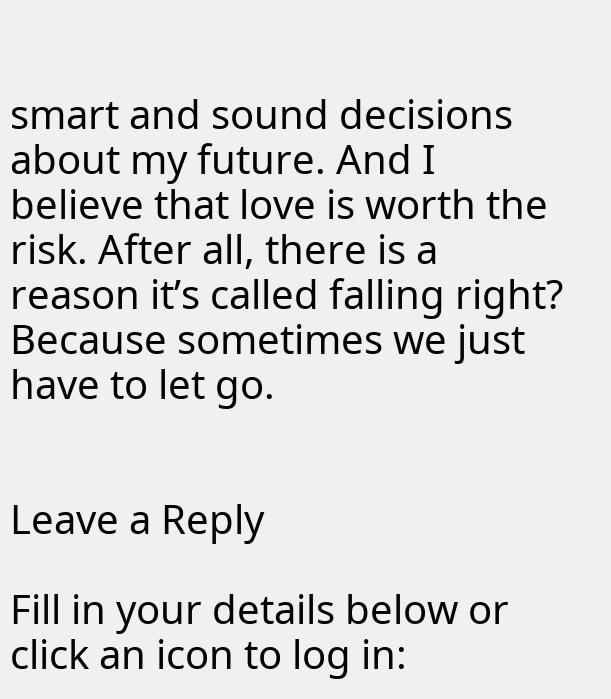smart and sound decisions about my future. And I believe that love is worth the risk. After all, there is a reason it’s called falling right? Because sometimes we just have to let go.


Leave a Reply

Fill in your details below or click an icon to log in: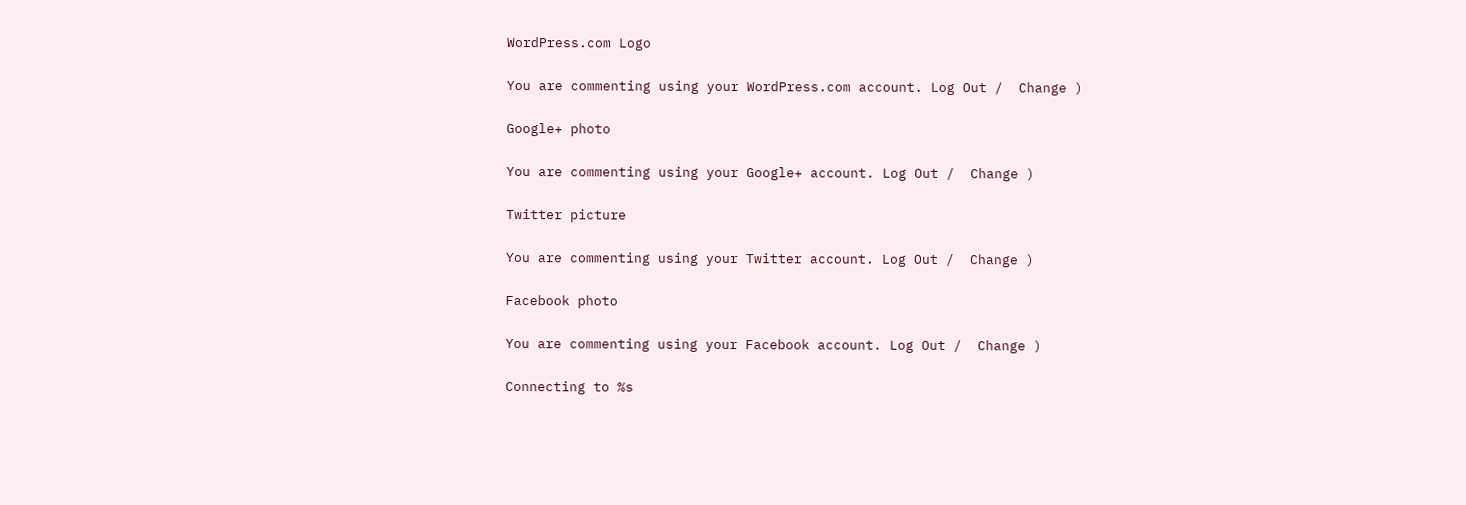WordPress.com Logo

You are commenting using your WordPress.com account. Log Out /  Change )

Google+ photo

You are commenting using your Google+ account. Log Out /  Change )

Twitter picture

You are commenting using your Twitter account. Log Out /  Change )

Facebook photo

You are commenting using your Facebook account. Log Out /  Change )

Connecting to %s